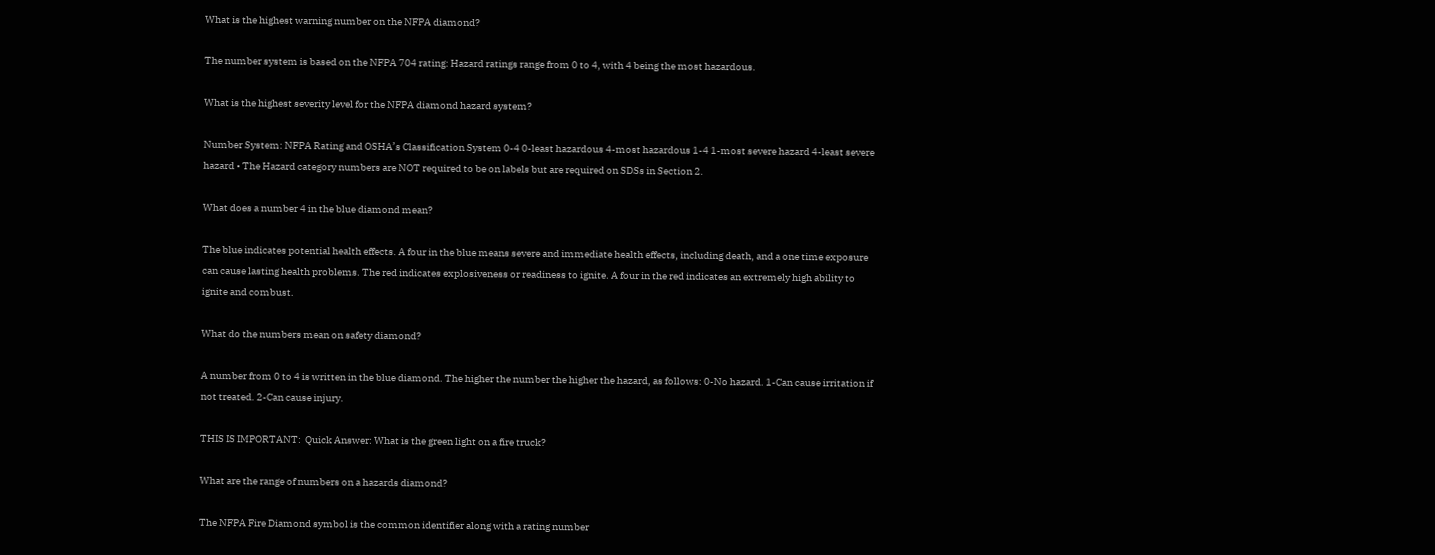What is the highest warning number on the NFPA diamond?

The number system is based on the NFPA 704 rating: Hazard ratings range from 0 to 4, with 4 being the most hazardous.

What is the highest severity level for the NFPA diamond hazard system?

Number System: NFPA Rating and OSHA’s Classification System 0-4 0-least hazardous 4-most hazardous 1-4 1-most severe hazard 4-least severe hazard • The Hazard category numbers are NOT required to be on labels but are required on SDSs in Section 2.

What does a number 4 in the blue diamond mean?

The blue indicates potential health effects. A four in the blue means severe and immediate health effects, including death, and a one time exposure can cause lasting health problems. The red indicates explosiveness or readiness to ignite. A four in the red indicates an extremely high ability to ignite and combust.

What do the numbers mean on safety diamond?

A number from 0 to 4 is written in the blue diamond. The higher the number the higher the hazard, as follows: 0-No hazard. 1-Can cause irritation if not treated. 2-Can cause injury.

THIS IS IMPORTANT:  Quick Answer: What is the green light on a fire truck?

What are the range of numbers on a hazards diamond?

The NFPA Fire Diamond symbol is the common identifier along with a rating number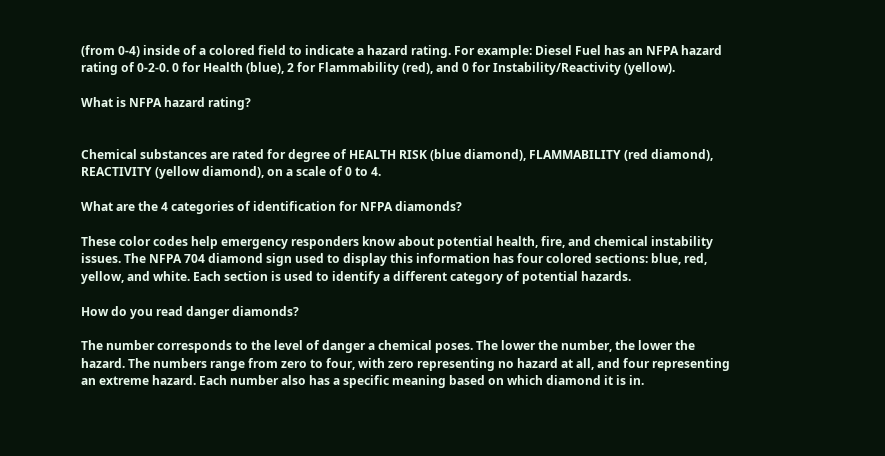(from 0-4) inside of a colored field to indicate a hazard rating. For example: Diesel Fuel has an NFPA hazard rating of 0-2-0. 0 for Health (blue), 2 for Flammability (red), and 0 for Instability/Reactivity (yellow).

What is NFPA hazard rating?


Chemical substances are rated for degree of HEALTH RISK (blue diamond), FLAMMABILITY (red diamond), REACTIVITY (yellow diamond), on a scale of 0 to 4.

What are the 4 categories of identification for NFPA diamonds?

These color codes help emergency responders know about potential health, fire, and chemical instability issues. The NFPA 704 diamond sign used to display this information has four colored sections: blue, red, yellow, and white. Each section is used to identify a different category of potential hazards.

How do you read danger diamonds?

The number corresponds to the level of danger a chemical poses. The lower the number, the lower the hazard. The numbers range from zero to four, with zero representing no hazard at all, and four representing an extreme hazard. Each number also has a specific meaning based on which diamond it is in.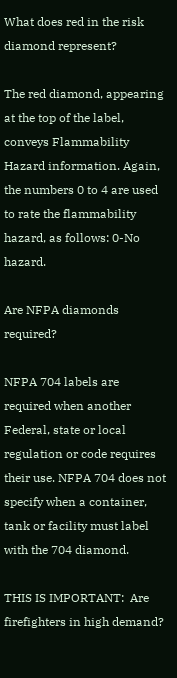What does red in the risk diamond represent?

The red diamond, appearing at the top of the label, conveys Flammability Hazard information. Again, the numbers 0 to 4 are used to rate the flammability hazard, as follows: 0-No hazard.

Are NFPA diamonds required?

NFPA 704 labels are required when another Federal, state or local regulation or code requires their use. NFPA 704 does not specify when a container, tank or facility must label with the 704 diamond.

THIS IS IMPORTANT:  Are firefighters in high demand?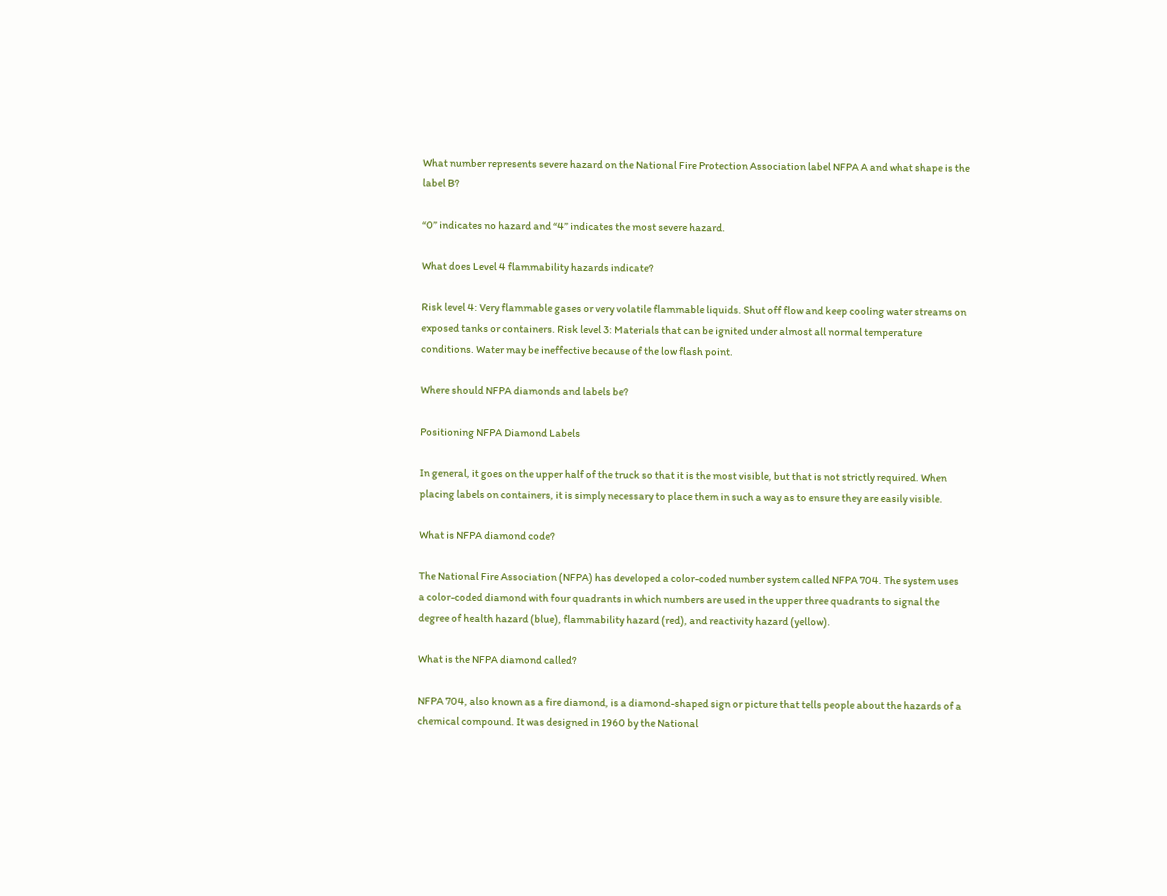What number represents severe hazard on the National Fire Protection Association label NFPA A and what shape is the label B?

“0” indicates no hazard and “4” indicates the most severe hazard.

What does Level 4 flammability hazards indicate?

Risk level 4: Very flammable gases or very volatile flammable liquids. Shut off flow and keep cooling water streams on exposed tanks or containers. Risk level 3: Materials that can be ignited under almost all normal temperature conditions. Water may be ineffective because of the low flash point.

Where should NFPA diamonds and labels be?

Positioning NFPA Diamond Labels

In general, it goes on the upper half of the truck so that it is the most visible, but that is not strictly required. When placing labels on containers, it is simply necessary to place them in such a way as to ensure they are easily visible.

What is NFPA diamond code?

The National Fire Association (NFPA) has developed a color-coded number system called NFPA 704. The system uses a color-coded diamond with four quadrants in which numbers are used in the upper three quadrants to signal the degree of health hazard (blue), flammability hazard (red), and reactivity hazard (yellow).

What is the NFPA diamond called?

NFPA 704, also known as a fire diamond, is a diamond-shaped sign or picture that tells people about the hazards of a chemical compound. It was designed in 1960 by the National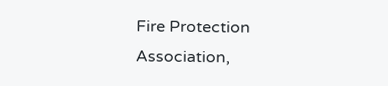Fire Protection Association,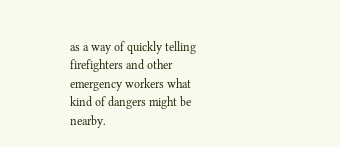as a way of quickly telling firefighters and other emergency workers what kind of dangers might be nearby.